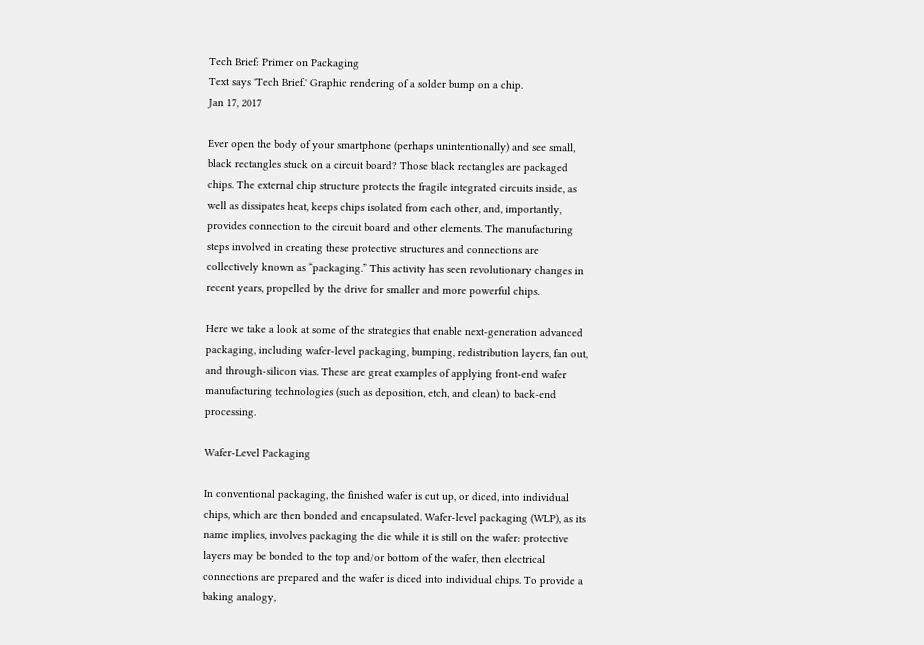Tech Brief: Primer on Packaging
Text says 'Tech Brief.' Graphic rendering of a solder bump on a chip.
Jan 17, 2017

Ever open the body of your smartphone (perhaps unintentionally) and see small, black rectangles stuck on a circuit board? Those black rectangles are packaged chips. The external chip structure protects the fragile integrated circuits inside, as well as dissipates heat, keeps chips isolated from each other, and, importantly, provides connection to the circuit board and other elements. The manufacturing steps involved in creating these protective structures and connections are collectively known as “packaging.” This activity has seen revolutionary changes in recent years, propelled by the drive for smaller and more powerful chips.

Here we take a look at some of the strategies that enable next-generation advanced packaging, including wafer-level packaging, bumping, redistribution layers, fan out, and through-silicon vias. These are great examples of applying front-end wafer manufacturing technologies (such as deposition, etch, and clean) to back-end processing.

Wafer-Level Packaging

In conventional packaging, the finished wafer is cut up, or diced, into individual chips, which are then bonded and encapsulated. Wafer-level packaging (WLP), as its name implies, involves packaging the die while it is still on the wafer: protective layers may be bonded to the top and/or bottom of the wafer, then electrical connections are prepared and the wafer is diced into individual chips. To provide a baking analogy,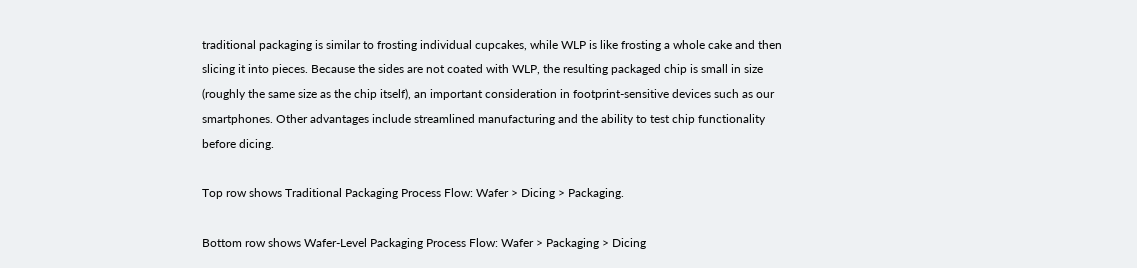traditional packaging is similar to frosting individual cupcakes, while WLP is like frosting a whole cake and then slicing it into pieces. Because the sides are not coated with WLP, the resulting packaged chip is small in size (roughly the same size as the chip itself), an important consideration in footprint-sensitive devices such as our smartphones. Other advantages include streamlined manufacturing and the ability to test chip functionality before dicing.

Top row shows Traditional Packaging Process Flow: Wafer > Dicing > Packaging.

Bottom row shows Wafer-Level Packaging Process Flow: Wafer > Packaging > Dicing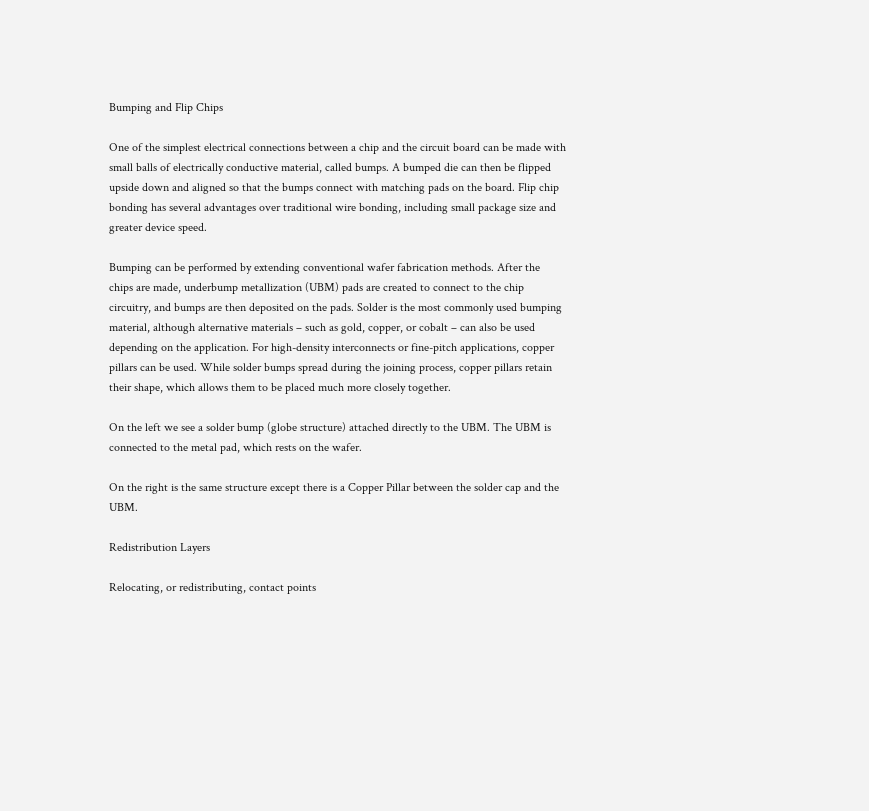Bumping and Flip Chips

One of the simplest electrical connections between a chip and the circuit board can be made with small balls of electrically conductive material, called bumps. A bumped die can then be flipped upside down and aligned so that the bumps connect with matching pads on the board. Flip chip bonding has several advantages over traditional wire bonding, including small package size and greater device speed.

Bumping can be performed by extending conventional wafer fabrication methods. After the chips are made, underbump metallization (UBM) pads are created to connect to the chip circuitry, and bumps are then deposited on the pads. Solder is the most commonly used bumping material, although alternative materials – such as gold, copper, or cobalt – can also be used depending on the application. For high-density interconnects or fine-pitch applications, copper pillars can be used. While solder bumps spread during the joining process, copper pillars retain their shape, which allows them to be placed much more closely together.

On the left we see a solder bump (globe structure) attached directly to the UBM. The UBM is connected to the metal pad, which rests on the wafer.

On the right is the same structure except there is a Copper Pillar between the solder cap and the UBM.

Redistribution Layers

Relocating, or redistributing, contact points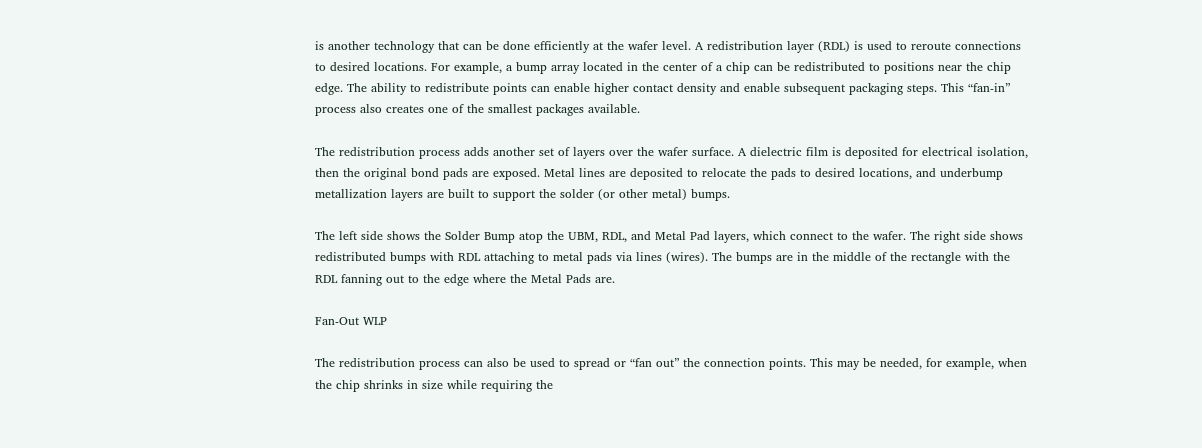is another technology that can be done efficiently at the wafer level. A redistribution layer (RDL) is used to reroute connections to desired locations. For example, a bump array located in the center of a chip can be redistributed to positions near the chip edge. The ability to redistribute points can enable higher contact density and enable subsequent packaging steps. This “fan-in” process also creates one of the smallest packages available.

The redistribution process adds another set of layers over the wafer surface. A dielectric film is deposited for electrical isolation, then the original bond pads are exposed. Metal lines are deposited to relocate the pads to desired locations, and underbump metallization layers are built to support the solder (or other metal) bumps.

The left side shows the Solder Bump atop the UBM, RDL, and Metal Pad layers, which connect to the wafer. The right side shows redistributed bumps with RDL attaching to metal pads via lines (wires). The bumps are in the middle of the rectangle with the RDL fanning out to the edge where the Metal Pads are.

Fan-Out WLP

The redistribution process can also be used to spread or “fan out” the connection points. This may be needed, for example, when the chip shrinks in size while requiring the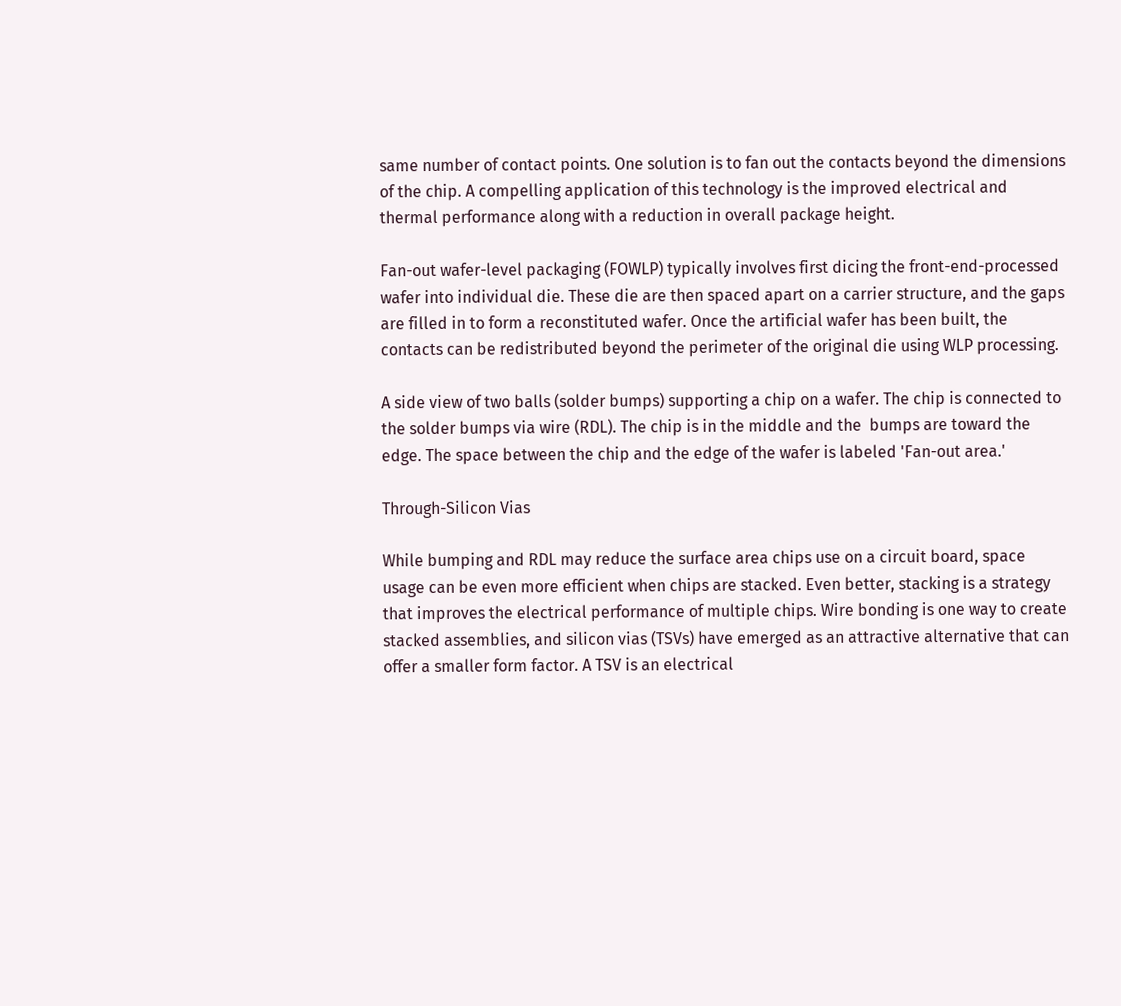same number of contact points. One solution is to fan out the contacts beyond the dimensions of the chip. A compelling application of this technology is the improved electrical and thermal performance along with a reduction in overall package height.

Fan-out wafer-level packaging (FOWLP) typically involves first dicing the front-end-processed wafer into individual die. These die are then spaced apart on a carrier structure, and the gaps are filled in to form a reconstituted wafer. Once the artificial wafer has been built, the contacts can be redistributed beyond the perimeter of the original die using WLP processing.

A side view of two balls (solder bumps) supporting a chip on a wafer. The chip is connected to the solder bumps via wire (RDL). The chip is in the middle and the  bumps are toward the edge. The space between the chip and the edge of the wafer is labeled 'Fan-out area.'

Through-Silicon Vias

While bumping and RDL may reduce the surface area chips use on a circuit board, space usage can be even more efficient when chips are stacked. Even better, stacking is a strategy that improves the electrical performance of multiple chips. Wire bonding is one way to create stacked assemblies, and silicon vias (TSVs) have emerged as an attractive alternative that can offer a smaller form factor. A TSV is an electrical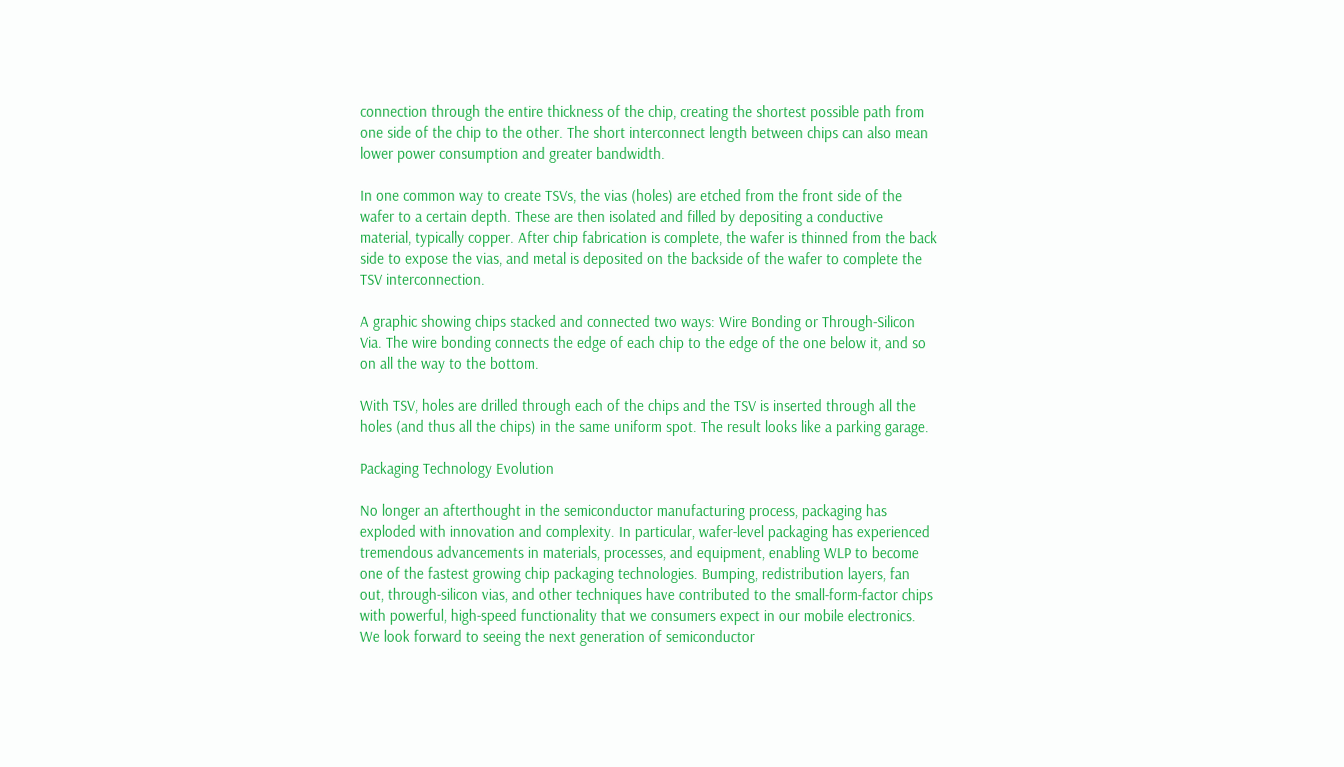connection through the entire thickness of the chip, creating the shortest possible path from one side of the chip to the other. The short interconnect length between chips can also mean lower power consumption and greater bandwidth.

In one common way to create TSVs, the vias (holes) are etched from the front side of the wafer to a certain depth. These are then isolated and filled by depositing a conductive material, typically copper. After chip fabrication is complete, the wafer is thinned from the back side to expose the vias, and metal is deposited on the backside of the wafer to complete the TSV interconnection.

A graphic showing chips stacked and connected two ways: Wire Bonding or Through-Silicon Via. The wire bonding connects the edge of each chip to the edge of the one below it, and so on all the way to the bottom.

With TSV, holes are drilled through each of the chips and the TSV is inserted through all the holes (and thus all the chips) in the same uniform spot. The result looks like a parking garage.

Packaging Technology Evolution

No longer an afterthought in the semiconductor manufacturing process, packaging has exploded with innovation and complexity. In particular, wafer-level packaging has experienced tremendous advancements in materials, processes, and equipment, enabling WLP to become one of the fastest growing chip packaging technologies. Bumping, redistribution layers, fan out, through-silicon vias, and other techniques have contributed to the small-form-factor chips with powerful, high-speed functionality that we consumers expect in our mobile electronics. We look forward to seeing the next generation of semiconductor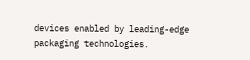devices enabled by leading-edge packaging technologies.